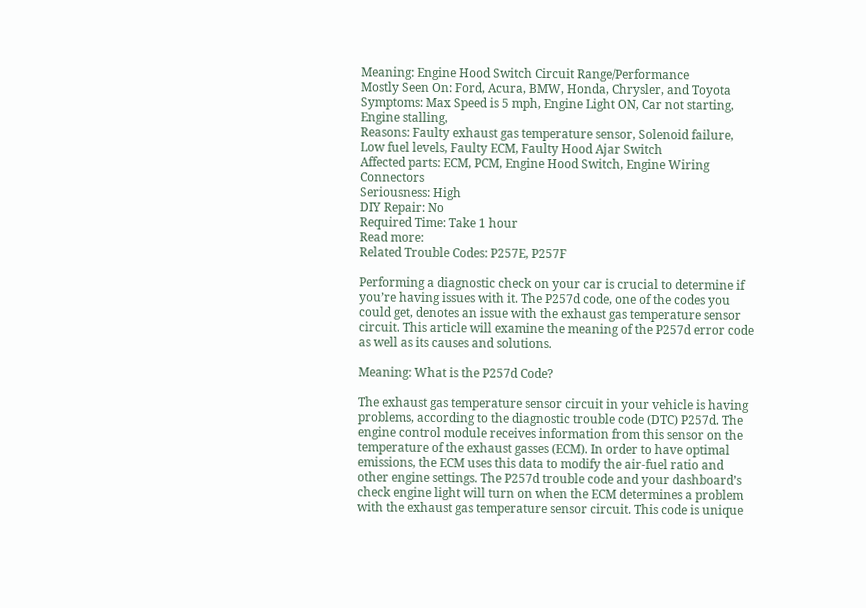Meaning: Engine Hood Switch Circuit Range/Performance
Mostly Seen On: Ford, Acura, BMW, Honda, Chrysler, and Toyota
Symptoms: Max Speed is 5 mph, Engine Light ON, Car not starting, Engine stalling,
Reasons: Faulty exhaust gas temperature sensor, Solenoid failure, Low fuel levels, Faulty ECM, Faulty Hood Ajar Switch
Affected parts: ECM, PCM, Engine Hood Switch, Engine Wiring Connectors
Seriousness: High
DIY Repair: No
Required Time: Take 1 hour
Read more:
Related Trouble Codes: P257E, P257F

Performing a diagnostic check on your car is crucial to determine if you’re having issues with it. The P257d code, one of the codes you could get, denotes an issue with the exhaust gas temperature sensor circuit. This article will examine the meaning of the P257d error code as well as its causes and solutions.

Meaning: What is the P257d Code?

The exhaust gas temperature sensor circuit in your vehicle is having problems, according to the diagnostic trouble code (DTC) P257d. The engine control module receives information from this sensor on the temperature of the exhaust gasses (ECM). In order to have optimal emissions, the ECM uses this data to modify the air-fuel ratio and other engine settings. The P257d trouble code and your dashboard’s check engine light will turn on when the ECM determines a problem with the exhaust gas temperature sensor circuit. This code is unique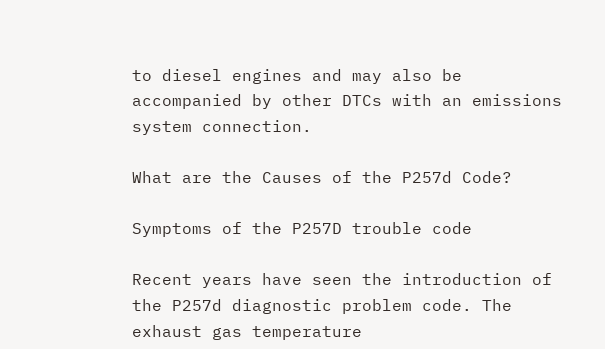to diesel engines and may also be accompanied by other DTCs with an emissions system connection.

What are the Causes of the P257d Code?

Symptoms of the P257D trouble code

Recent years have seen the introduction of the P257d diagnostic problem code. The exhaust gas temperature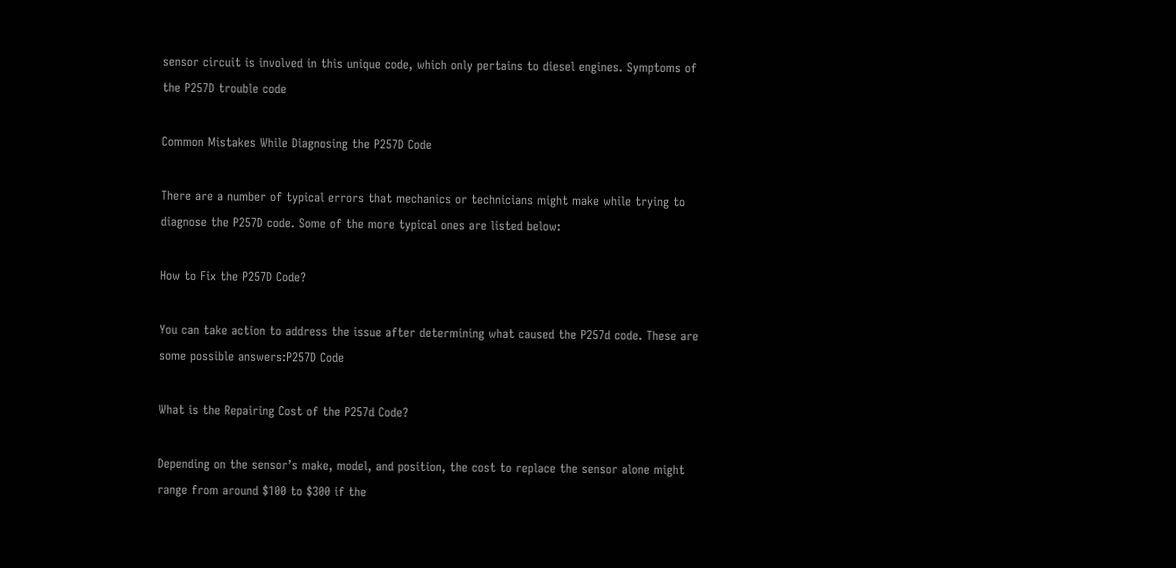sensor circuit is involved in this unique code, which only pertains to diesel engines. Symptoms of the P257D trouble code

Common Mistakes While Diagnosing the P257D Code

There are a number of typical errors that mechanics or technicians might make while trying to diagnose the P257D code. Some of the more typical ones are listed below:

How to Fix the P257D Code?

You can take action to address the issue after determining what caused the P257d code. These are some possible answers:P257D Code

What is the Repairing Cost of the P257d Code?

Depending on the sensor’s make, model, and position, the cost to replace the sensor alone might range from around $100 to $300 if the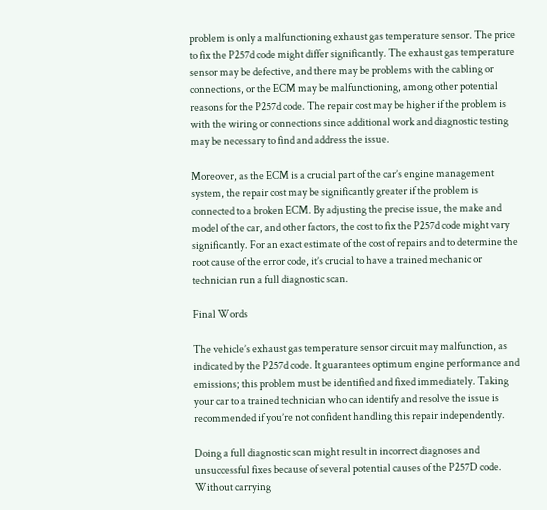problem is only a malfunctioning exhaust gas temperature sensor. The price to fix the P257d code might differ significantly. The exhaust gas temperature sensor may be defective, and there may be problems with the cabling or connections, or the ECM may be malfunctioning, among other potential reasons for the P257d code. The repair cost may be higher if the problem is with the wiring or connections since additional work and diagnostic testing may be necessary to find and address the issue.

Moreover, as the ECM is a crucial part of the car’s engine management system, the repair cost may be significantly greater if the problem is connected to a broken ECM. By adjusting the precise issue, the make and model of the car, and other factors, the cost to fix the P257d code might vary significantly. For an exact estimate of the cost of repairs and to determine the root cause of the error code, it’s crucial to have a trained mechanic or technician run a full diagnostic scan.

Final Words

The vehicle’s exhaust gas temperature sensor circuit may malfunction, as indicated by the P257d code. It guarantees optimum engine performance and emissions; this problem must be identified and fixed immediately. Taking your car to a trained technician who can identify and resolve the issue is recommended if you’re not confident handling this repair independently.

Doing a full diagnostic scan might result in incorrect diagnoses and unsuccessful fixes because of several potential causes of the P257D code. Without carrying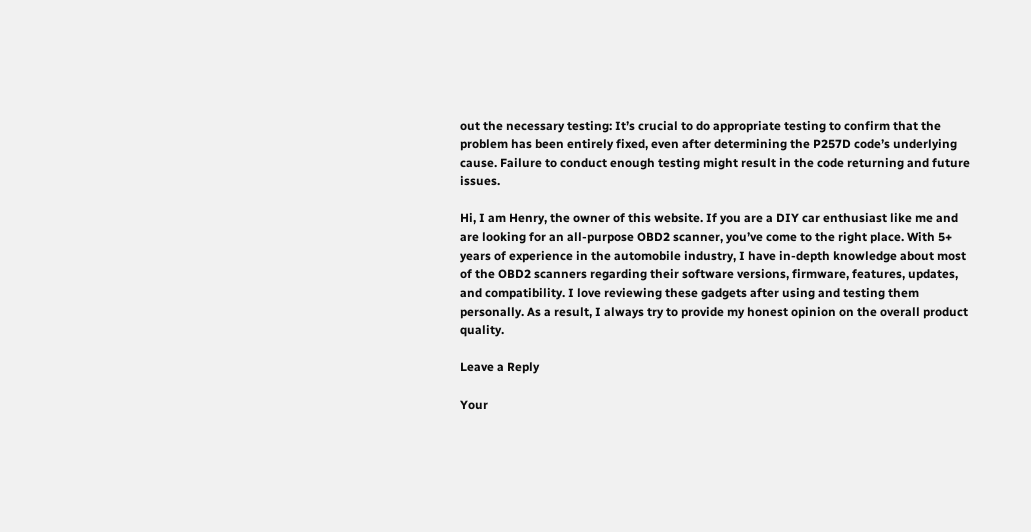out the necessary testing: It’s crucial to do appropriate testing to confirm that the problem has been entirely fixed, even after determining the P257D code’s underlying cause. Failure to conduct enough testing might result in the code returning and future issues.

Hi, I am Henry, the owner of this website. If you are a DIY car enthusiast like me and are looking for an all-purpose OBD2 scanner, you’ve come to the right place. With 5+ years of experience in the automobile industry, I have in-depth knowledge about most of the OBD2 scanners regarding their software versions, firmware, features, updates, and compatibility. I love reviewing these gadgets after using and testing them personally. As a result, I always try to provide my honest opinion on the overall product quality.

Leave a Reply

Your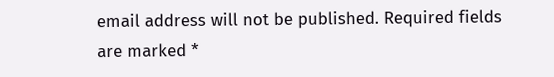email address will not be published. Required fields are marked *